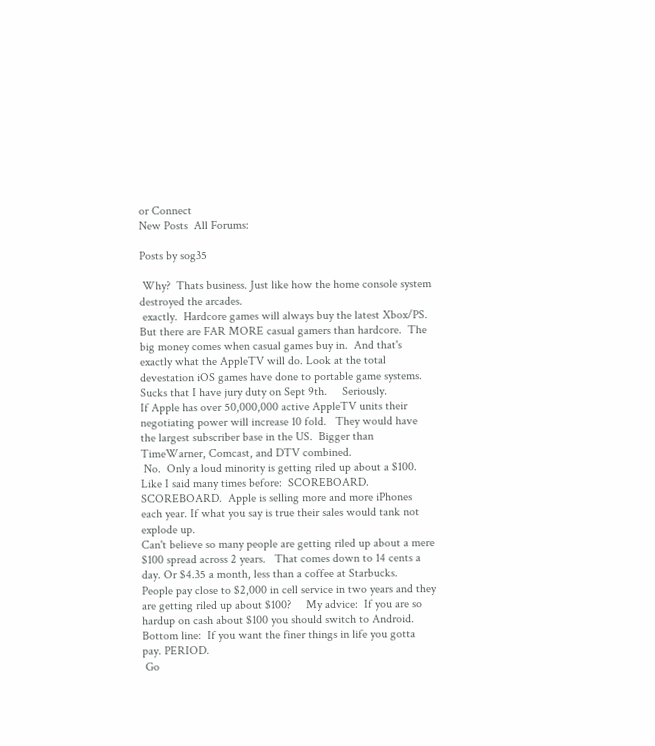or Connect
New Posts  All Forums:

Posts by sog35

 Why?  Thats business. Just like how the home console system destroyed the arcades.
 exactly.  Hardcore games will always buy the latest Xbox/PS.  But there are FAR MORE casual gamers than hardcore.  The big money comes when casual games buy in.  And that's exactly what the AppleTV will do. Look at the total devestation iOS games have done to portable game systems.
Sucks that I have jury duty on Sept 9th.     Seriously.
If Apple has over 50,000,000 active AppleTV units their negotiating power will increase 10 fold.   They would have the largest subscriber base in the US.  Bigger than TimeWarner, Comcast, and DTV combined.
 No.  Only a loud minority is getting riled up about a $100. Like I said many times before:  SCOREBOARD.  SCOREBOARD.  Apple is selling more and more iPhones each year. If what you say is true their sales would tank not explode up.
Can't believe so many people are getting riled up about a mere $100 spread across 2 years.   That comes down to 14 cents a day. Or $4.35 a month, less than a coffee at Starbucks.   People pay close to $2,000 in cell service in two years and they are getting riled up about $100?     My advice:  If you are so hardup on cash about $100 you should switch to Android.   Bottom line:  If you want the finer things in life you gotta pay. PERIOD.
 Go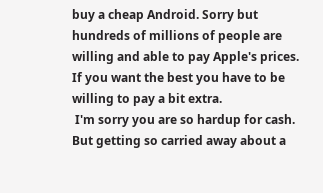buy a cheap Android. Sorry but hundreds of millions of people are willing and able to pay Apple's prices. If you want the best you have to be willing to pay a bit extra.
 I'm sorry you are so hardup for cash.  But getting so carried away about a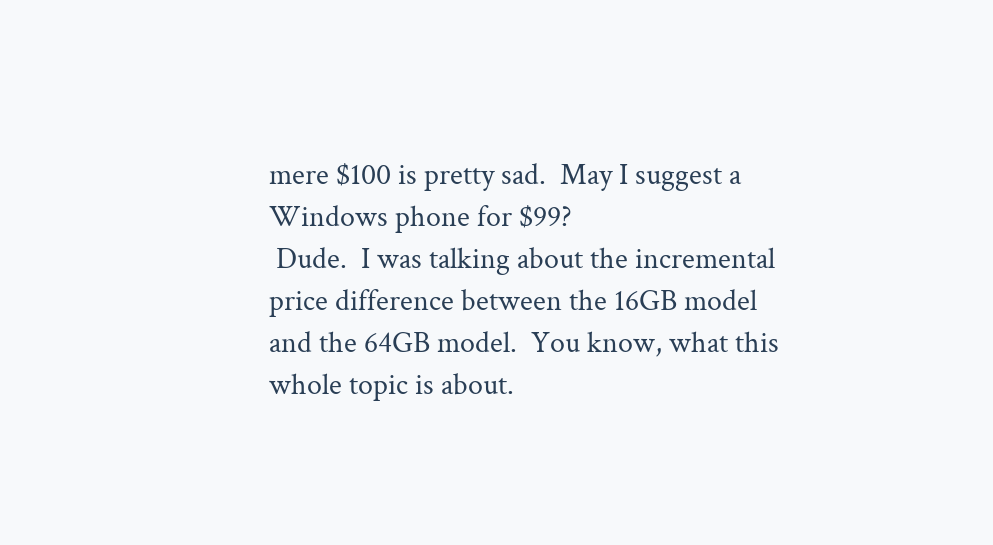mere $100 is pretty sad.  May I suggest a Windows phone for $99?
 Dude.  I was talking about the incremental price difference between the 16GB model and the 64GB model.  You know, what this whole topic is about.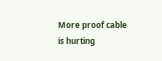More proof cable is hurting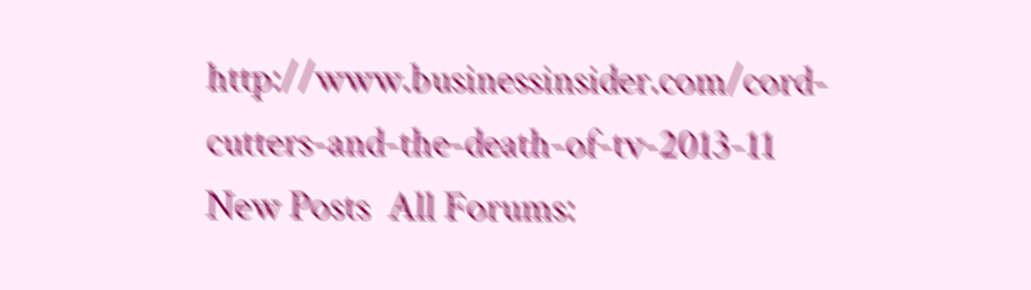http://www.businessinsider.com/cord-cutters-and-the-death-of-tv-2013-11
New Posts  All Forums: